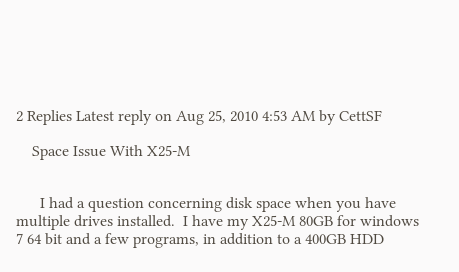2 Replies Latest reply on Aug 25, 2010 4:53 AM by CettSF

    Space Issue With X25-M


      I had a question concerning disk space when you have multiple drives installed.  I have my X25-M 80GB for windows 7 64 bit and a few programs, in addition to a 400GB HDD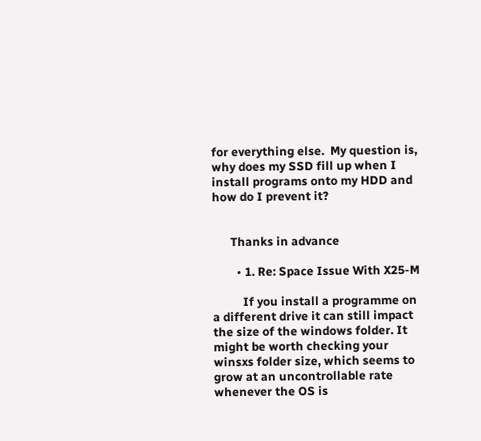for everything else.  My question is, why does my SSD fill up when I install programs onto my HDD and how do I prevent it?


      Thanks in advance

        • 1. Re: Space Issue With X25-M

          If you install a programme on a different drive it can still impact the size of the windows folder. It might be worth checking your winsxs folder size, which seems to grow at an uncontrollable rate whenever the OS is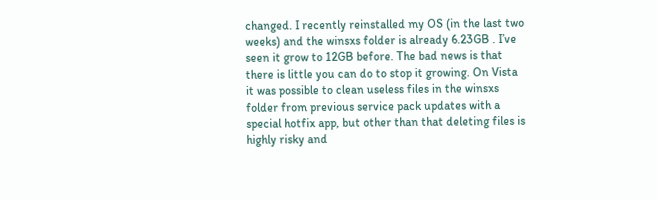changed. I recently reinstalled my OS (in the last two weeks) and the winsxs folder is already 6.23GB . I’ve seen it grow to 12GB before. The bad news is that there is little you can do to stop it growing. On Vista it was possible to clean useless files in the winsxs folder from previous service pack updates with a special hotfix app, but other than that deleting files is highly risky and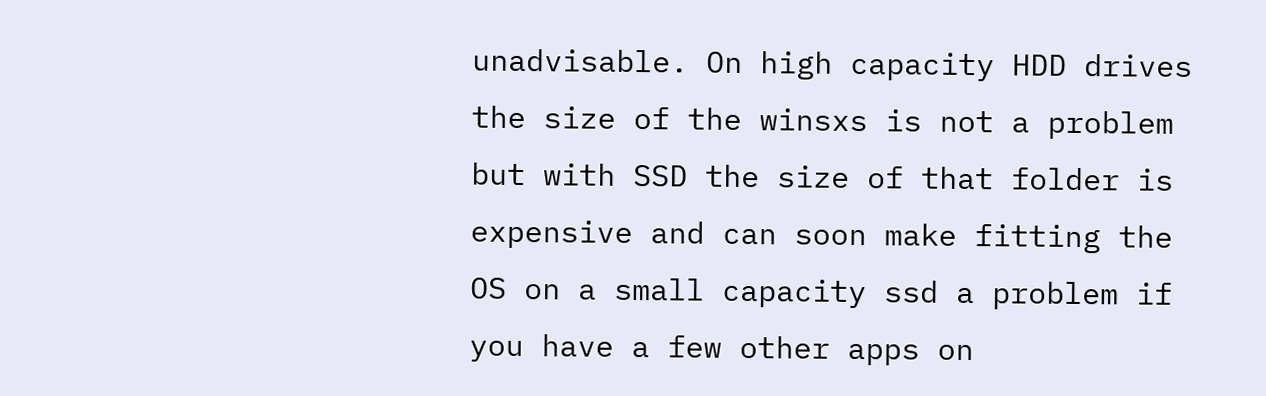unadvisable. On high capacity HDD drives the size of the winsxs is not a problem but with SSD the size of that folder is expensive and can soon make fitting the OS on a small capacity ssd a problem if you have a few other apps on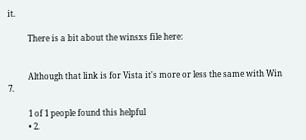it.

          There is a bit about the winsxs file here:


          Although that link is for Vista it's more or less the same with Win 7.

          1 of 1 people found this helpful
          • 2.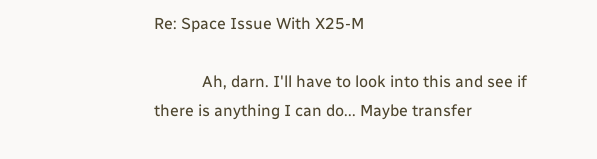Re: Space Issue With X25-M

            Ah, darn. I'll have to look into this and see if there is anything I can do... Maybe transfer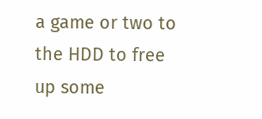a game or two to the HDD to free up some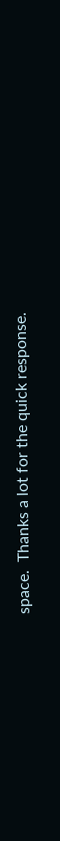space.  Thanks a lot for the quick response.